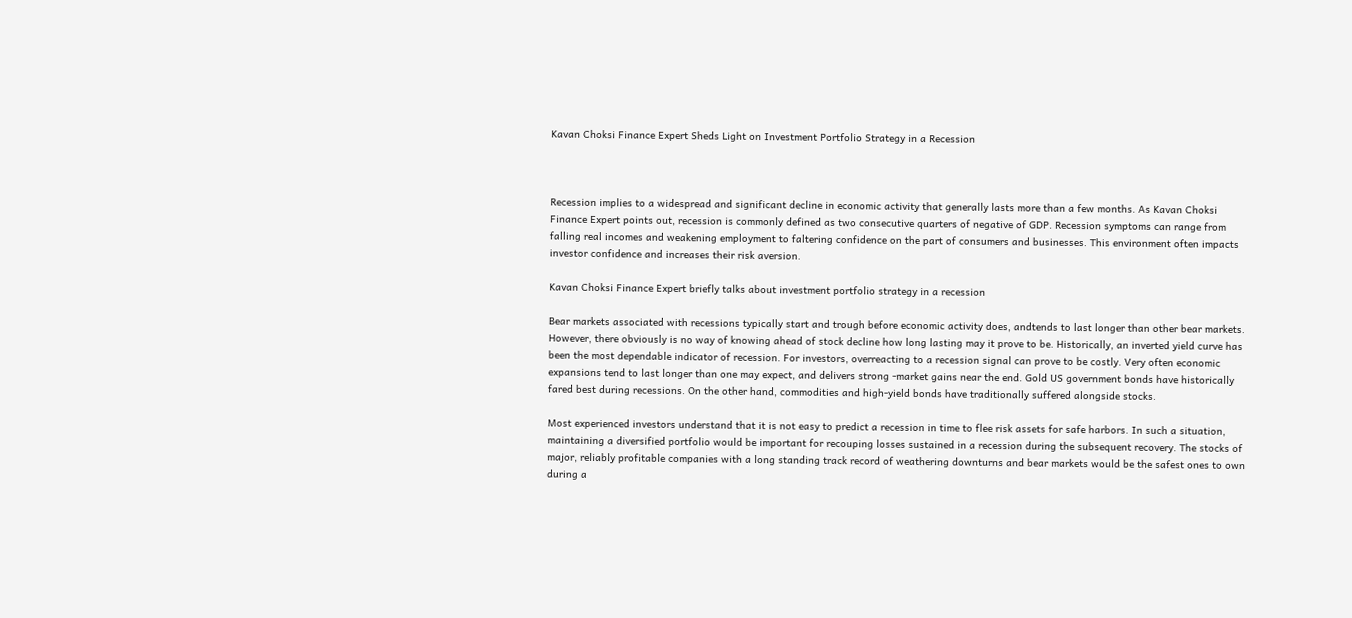Kavan Choksi Finance Expert Sheds Light on Investment Portfolio Strategy in a Recession



Recession implies to a widespread and significant decline in economic activity that generally lasts more than a few months. As Kavan Choksi Finance Expert points out, recession is commonly defined as two consecutive quarters of negative of GDP. Recession symptoms can range from falling real incomes and weakening employment to faltering confidence on the part of consumers and businesses. This environment often impacts investor confidence and increases their risk aversion.

Kavan Choksi Finance Expert briefly talks about investment portfolio strategy in a recession

Bear markets associated with recessions typically start and trough before economic activity does, andtends to last longer than other bear markets. However, there obviously is no way of knowing ahead of stock decline how long lasting may it prove to be. Historically, an inverted yield curve has been the most dependable indicator of recession. For investors, overreacting to a recession signal can prove to be costly. Very often economic expansions tend to last longer than one may expect, and delivers strong -market gains near the end. Gold US government bonds have historically fared best during recessions. On the other hand, commodities and high-yield bonds have traditionally suffered alongside stocks.

Most experienced investors understand that it is not easy to predict a recession in time to flee risk assets for safe harbors. In such a situation, maintaining a diversified portfolio would be important for recouping losses sustained in a recession during the subsequent recovery. The stocks of major, reliably profitable companies with a long standing track record of weathering downturns and bear markets would be the safest ones to own during a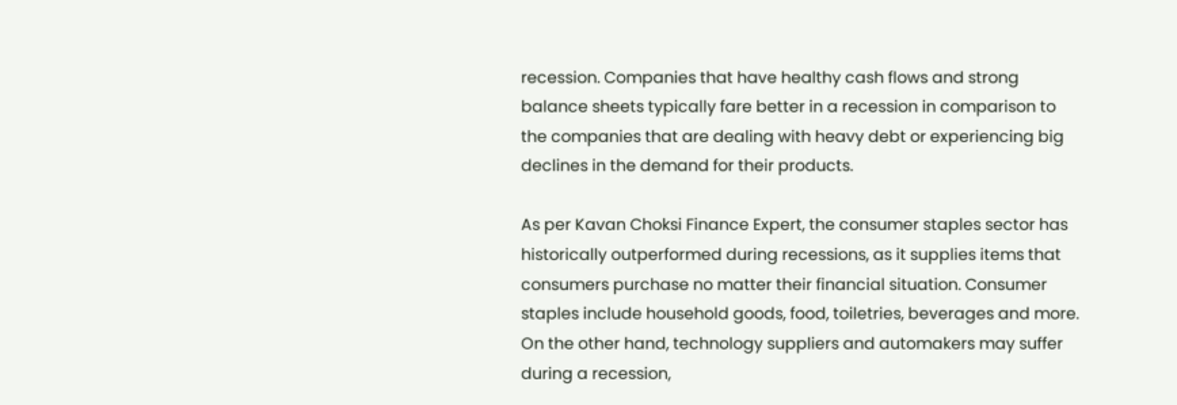recession. Companies that have healthy cash flows and strong balance sheets typically fare better in a recession in comparison to the companies that are dealing with heavy debt or experiencing big declines in the demand for their products.

As per Kavan Choksi Finance Expert, the consumer staples sector has historically outperformed during recessions, as it supplies items that consumers purchase no matter their financial situation. Consumer staples include household goods, food, toiletries, beverages and more. On the other hand, technology suppliers and automakers may suffer during a recession,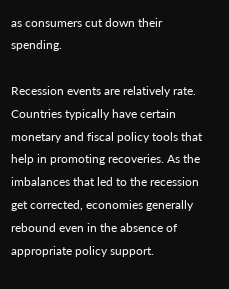as consumers cut down their spending.

Recession events are relatively rate. Countries typically have certain monetary and fiscal policy tools that help in promoting recoveries. As the imbalances that led to the recession get corrected, economies generally rebound even in the absence of appropriate policy support.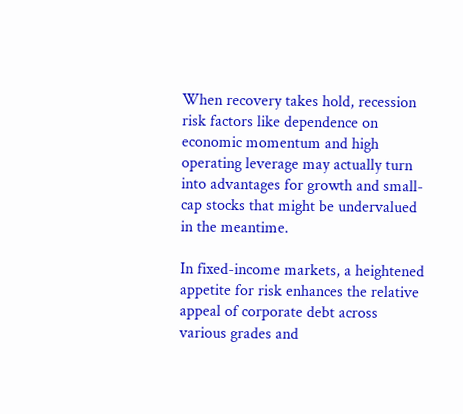When recovery takes hold, recession risk factors like dependence on economic momentum and high operating leverage may actually turn into advantages for growth and small-cap stocks that might be undervalued in the meantime.

In fixed-income markets, a heightened appetite for risk enhances the relative appeal of corporate debt across various grades and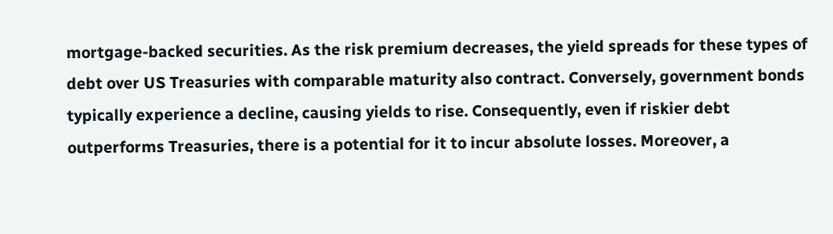mortgage-backed securities. As the risk premium decreases, the yield spreads for these types of debt over US Treasuries with comparable maturity also contract. Conversely, government bonds typically experience a decline, causing yields to rise. Consequently, even if riskier debt outperforms Treasuries, there is a potential for it to incur absolute losses. Moreover, a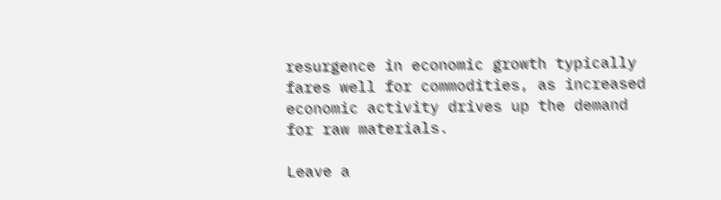resurgence in economic growth typically fares well for commodities, as increased economic activity drives up the demand for raw materials.

Leave a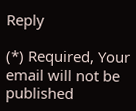Reply

(*) Required, Your email will not be published